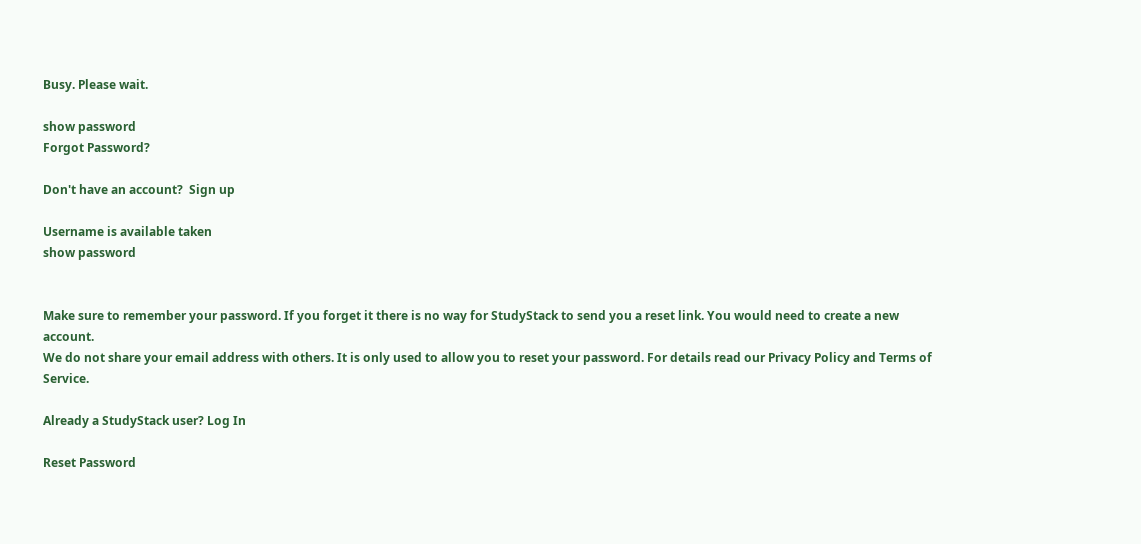Busy. Please wait.

show password
Forgot Password?

Don't have an account?  Sign up

Username is available taken
show password


Make sure to remember your password. If you forget it there is no way for StudyStack to send you a reset link. You would need to create a new account.
We do not share your email address with others. It is only used to allow you to reset your password. For details read our Privacy Policy and Terms of Service.

Already a StudyStack user? Log In

Reset Password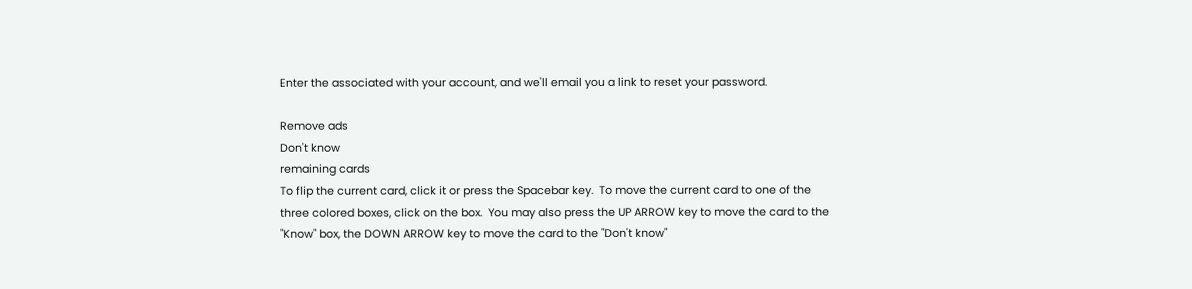Enter the associated with your account, and we'll email you a link to reset your password.

Remove ads
Don't know
remaining cards
To flip the current card, click it or press the Spacebar key.  To move the current card to one of the three colored boxes, click on the box.  You may also press the UP ARROW key to move the card to the "Know" box, the DOWN ARROW key to move the card to the "Don't know"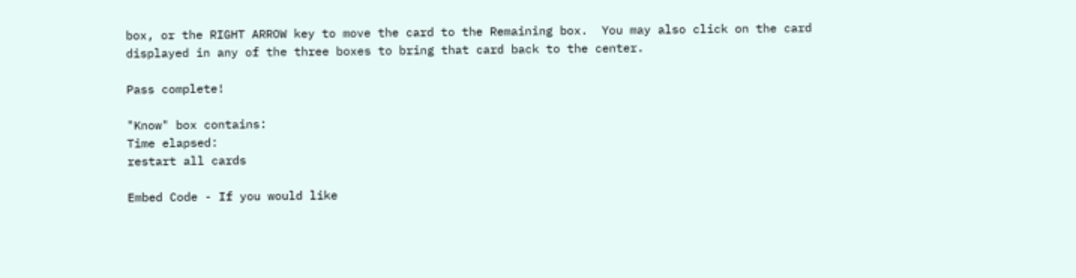box, or the RIGHT ARROW key to move the card to the Remaining box.  You may also click on the card displayed in any of the three boxes to bring that card back to the center.

Pass complete!

"Know" box contains:
Time elapsed:
restart all cards

Embed Code - If you would like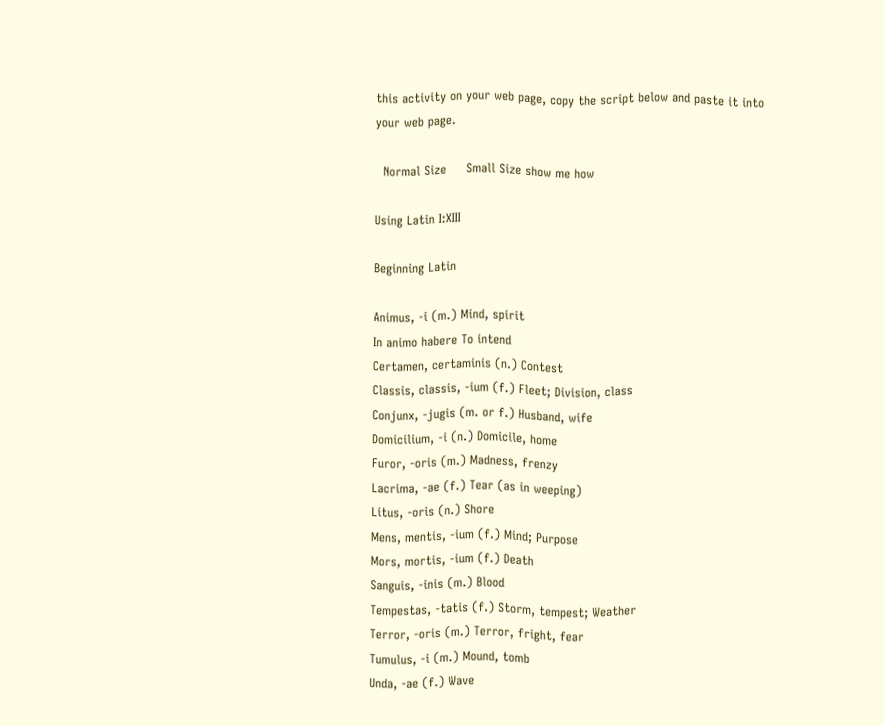this activity on your web page, copy the script below and paste it into your web page.

  Normal Size     Small Size show me how

Using Latin I:XIII

Beginning Latin

Animus, -i (m.) Mind, spirit
In animo habere To intend
Certamen, certaminis (n.) Contest
Classis, classis, -ium (f.) Fleet; Division, class
Conjunx, -jugis (m. or f.) Husband, wife
Domicilium, -i (n.) Domicile, home
Furor, -oris (m.) Madness, frenzy
Lacrima, -ae (f.) Tear (as in weeping)
Litus, -oris (n.) Shore
Mens, mentis, -ium (f.) Mind; Purpose
Mors, mortis, -ium (f.) Death
Sanguis, -inis (m.) Blood
Tempestas, -tatis (f.) Storm, tempest; Weather
Terror, -oris (m.) Terror, fright, fear
Tumulus, -i (m.) Mound, tomb
Unda, -ae (f.) Wave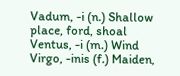Vadum, -i (n.) Shallow place, ford, shoal
Ventus, -i (m.) Wind
Virgo, -inis (f.) Maiden,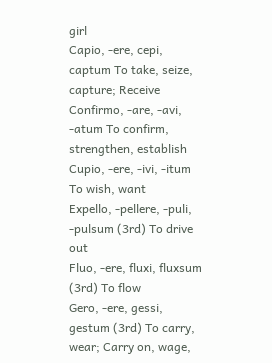girl
Capio, -ere, cepi, captum To take, seize, capture; Receive
Confirmo, -are, -avi, -atum To confirm, strengthen, establish
Cupio, -ere, -ivi, -itum To wish, want
Expello, -pellere, -puli, -pulsum (3rd) To drive out
Fluo, -ere, fluxi, fluxsum (3rd) To flow
Gero, -ere, gessi, gestum (3rd) To carry, wear; Carry on, wage,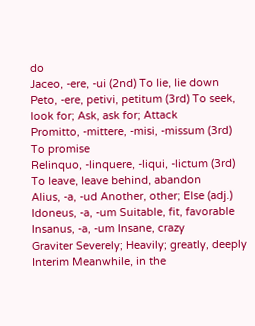do
Jaceo, -ere, -ui (2nd) To lie, lie down
Peto, -ere, petivi, petitum (3rd) To seek, look for; Ask, ask for; Attack
Promitto, -mittere, -misi, -missum (3rd) To promise
Relinquo, -linquere, -liqui, -lictum (3rd) To leave, leave behind, abandon
Alius, -a, -ud Another, other; Else (adj.)
Idoneus, -a, -um Suitable, fit, favorable
Insanus, -a, -um Insane, crazy
Graviter Severely; Heavily; greatly, deeply
Interim Meanwhile, in the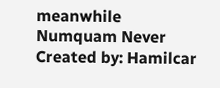meanwhile
Numquam Never
Created by: Hamilcar